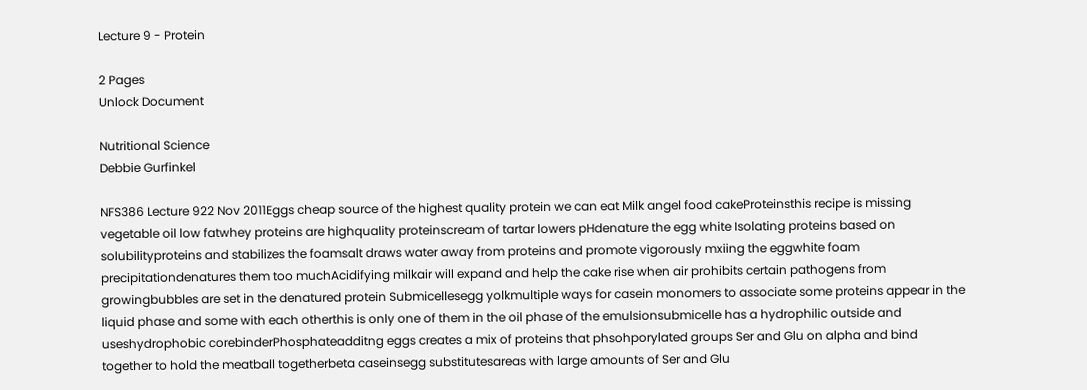Lecture 9 - Protein

2 Pages
Unlock Document

Nutritional Science
Debbie Gurfinkel

NFS386 Lecture 922 Nov 2011Eggs cheap source of the highest quality protein we can eat Milk angel food cakeProteinsthis recipe is missing vegetable oil low fatwhey proteins are highquality proteinscream of tartar lowers pHdenature the egg white Isolating proteins based on solubilityproteins and stabilizes the foamsalt draws water away from proteins and promote vigorously mxiing the eggwhite foam precipitationdenatures them too muchAcidifying milkair will expand and help the cake rise when air prohibits certain pathogens from growingbubbles are set in the denatured protein Submicellesegg yolkmultiple ways for casein monomers to associate some proteins appear in the liquid phase and some with each otherthis is only one of them in the oil phase of the emulsionsubmicelle has a hydrophilic outside and useshydrophobic corebinderPhosphateadditng eggs creates a mix of proteins that phsohporylated groups Ser and Glu on alpha and bind together to hold the meatball togetherbeta caseinsegg substitutesareas with large amounts of Ser and Glu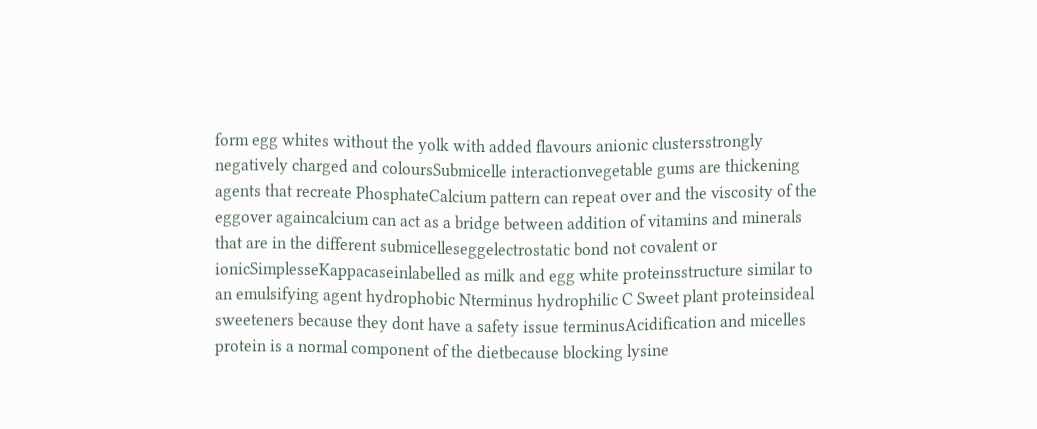form egg whites without the yolk with added flavours anionic clustersstrongly negatively charged and coloursSubmicelle interactionvegetable gums are thickening agents that recreate PhosphateCalcium pattern can repeat over and the viscosity of the eggover againcalcium can act as a bridge between addition of vitamins and minerals that are in the different submicelleseggelectrostatic bond not covalent or ionicSimplesseKappacaseinlabelled as milk and egg white proteinsstructure similar to an emulsifying agent hydrophobic Nterminus hydrophilic C Sweet plant proteinsideal sweeteners because they dont have a safety issue terminusAcidification and micelles protein is a normal component of the dietbecause blocking lysine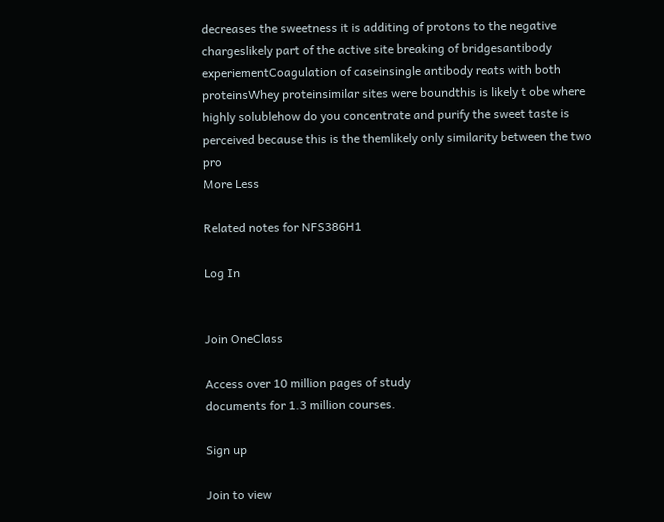decreases the sweetness it is additing of protons to the negative chargeslikely part of the active site breaking of bridgesantibody experiementCoagulation of caseinsingle antibody reats with both proteinsWhey proteinsimilar sites were boundthis is likely t obe where highly solublehow do you concentrate and purify the sweet taste is perceived because this is the themlikely only similarity between the two pro
More Less

Related notes for NFS386H1

Log In


Join OneClass

Access over 10 million pages of study
documents for 1.3 million courses.

Sign up

Join to view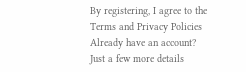By registering, I agree to the Terms and Privacy Policies
Already have an account?
Just a few more details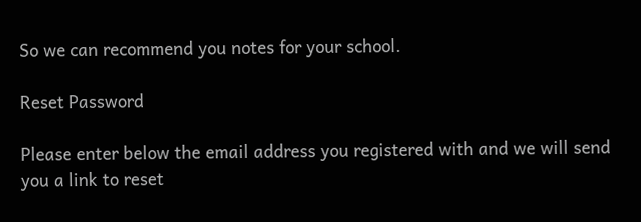So we can recommend you notes for your school.

Reset Password

Please enter below the email address you registered with and we will send you a link to reset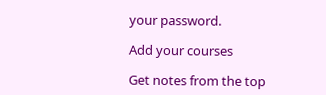your password.

Add your courses

Get notes from the top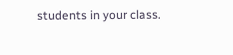students in your class.